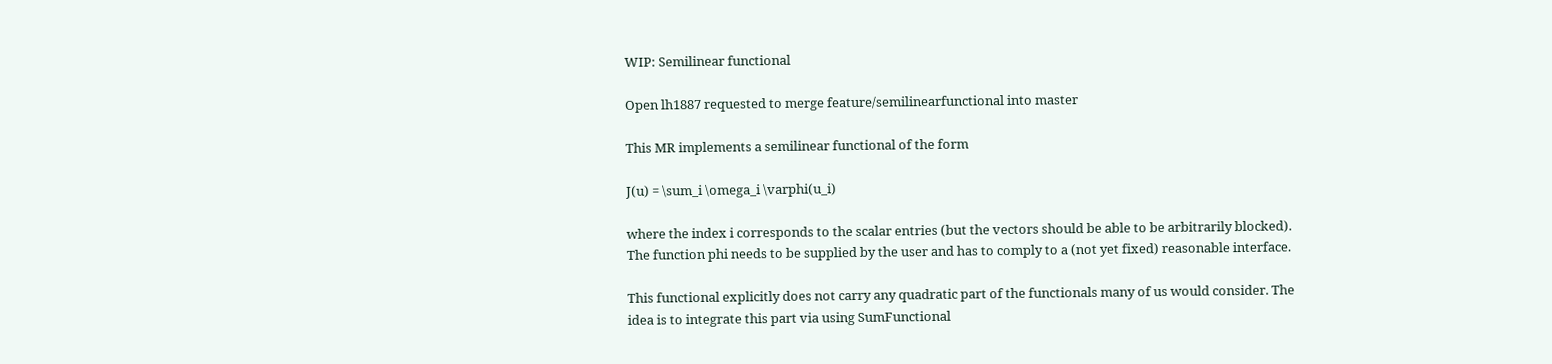WIP: Semilinear functional

Open lh1887 requested to merge feature/semilinearfunctional into master

This MR implements a semilinear functional of the form

J(u) = \sum_i \omega_i \varphi(u_i)

where the index i corresponds to the scalar entries (but the vectors should be able to be arbitrarily blocked). The function phi needs to be supplied by the user and has to comply to a (not yet fixed) reasonable interface.

This functional explicitly does not carry any quadratic part of the functionals many of us would consider. The idea is to integrate this part via using SumFunctional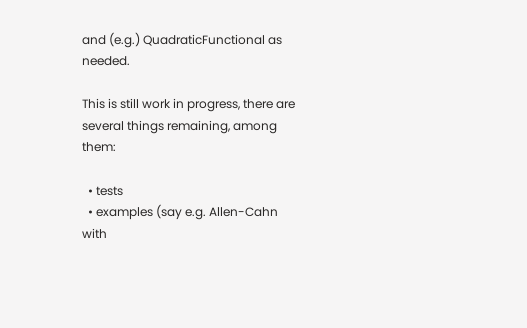and (e.g.) QuadraticFunctional as needed.

This is still work in progress, there are several things remaining, among them:

  • tests
  • examples (say e.g. Allen-Cahn with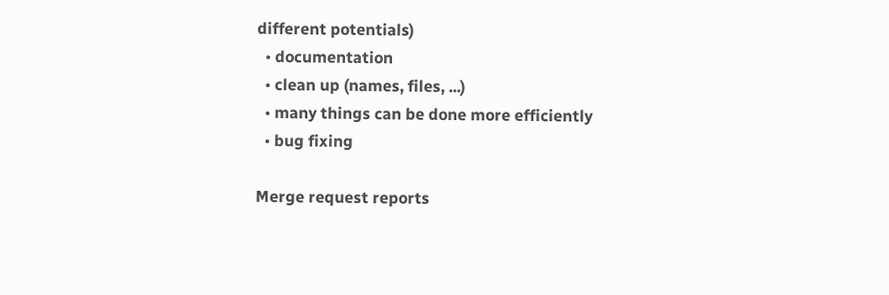different potentials)
  • documentation
  • clean up (names, files, ...)
  • many things can be done more efficiently
  • bug fixing

Merge request reports